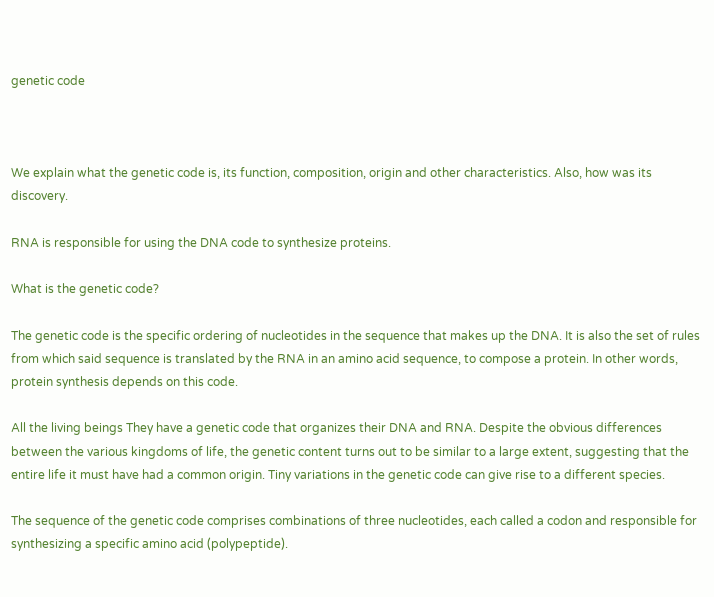genetic code



We explain what the genetic code is, its function, composition, origin and other characteristics. Also, how was its discovery.

RNA is responsible for using the DNA code to synthesize proteins.

What is the genetic code?

The genetic code is the specific ordering of nucleotides in the sequence that makes up the DNA. It is also the set of rules from which said sequence is translated by the RNA in an amino acid sequence, to compose a protein. In other words, protein synthesis depends on this code.

All the living beings They have a genetic code that organizes their DNA and RNA. Despite the obvious differences between the various kingdoms of life, the genetic content turns out to be similar to a large extent, suggesting that the entire life it must have had a common origin. Tiny variations in the genetic code can give rise to a different species.

The sequence of the genetic code comprises combinations of three nucleotides, each called a codon and responsible for synthesizing a specific amino acid (polypeptide).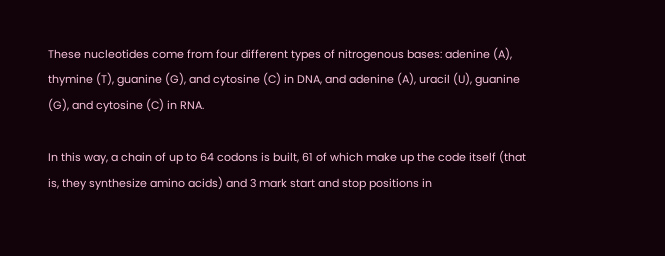These nucleotides come from four different types of nitrogenous bases: adenine (A), thymine (T), guanine (G), and cytosine (C) in DNA, and adenine (A), uracil (U), guanine (G), and cytosine (C) in RNA.

In this way, a chain of up to 64 codons is built, 61 of which make up the code itself (that is, they synthesize amino acids) and 3 mark start and stop positions in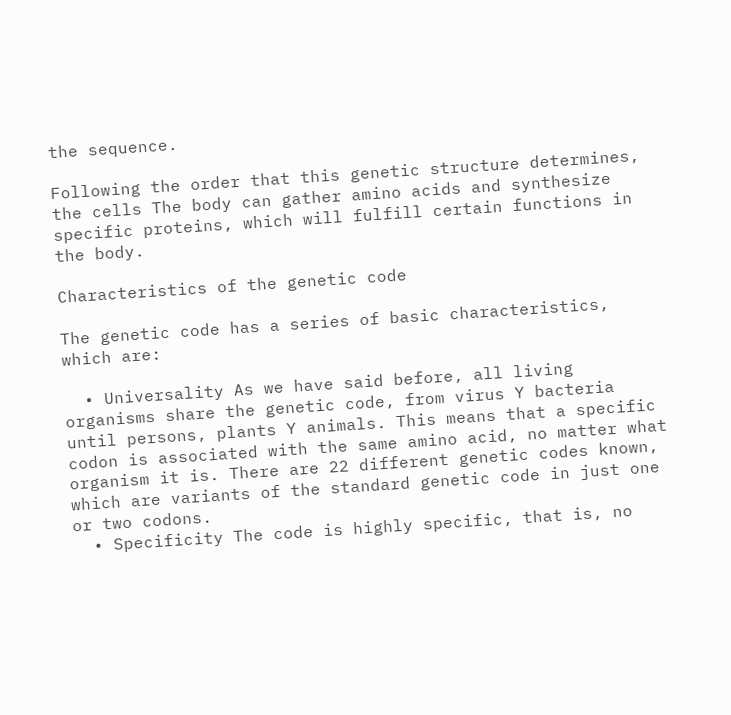the sequence.

Following the order that this genetic structure determines, the cells The body can gather amino acids and synthesize specific proteins, which will fulfill certain functions in the body.

Characteristics of the genetic code

The genetic code has a series of basic characteristics, which are:

  • Universality As we have said before, all living organisms share the genetic code, from virus Y bacteria until persons, plants Y animals. This means that a specific codon is associated with the same amino acid, no matter what organism it is. There are 22 different genetic codes known, which are variants of the standard genetic code in just one or two codons.
  • Specificity The code is highly specific, that is, no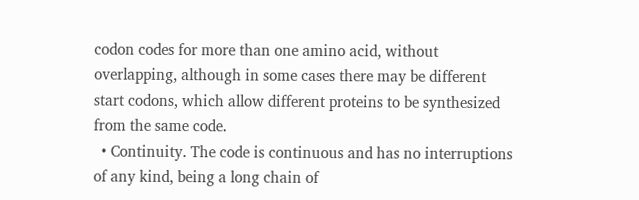codon codes for more than one amino acid, without overlapping, although in some cases there may be different start codons, which allow different proteins to be synthesized from the same code.
  • Continuity. The code is continuous and has no interruptions of any kind, being a long chain of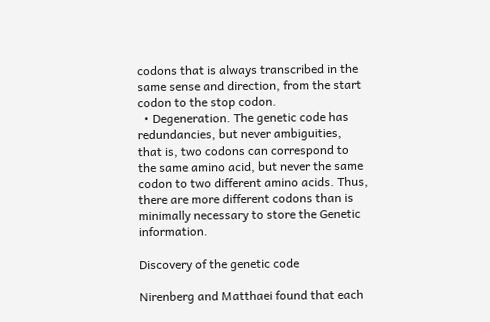codons that is always transcribed in the same sense and direction, from the start codon to the stop codon.
  • Degeneration. The genetic code has redundancies, but never ambiguities, that is, two codons can correspond to the same amino acid, but never the same codon to two different amino acids. Thus, there are more different codons than is minimally necessary to store the Genetic information.

Discovery of the genetic code

Nirenberg and Matthaei found that each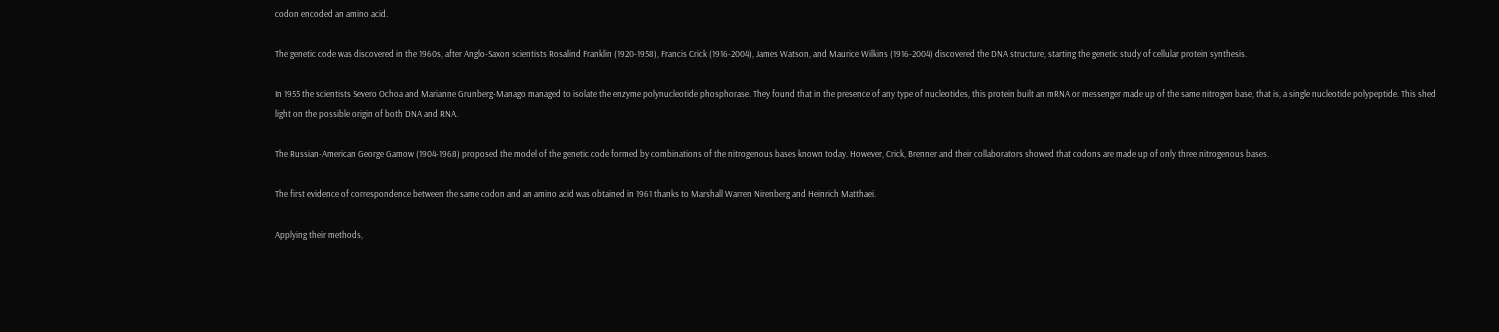codon encoded an amino acid.

The genetic code was discovered in the 1960s, after Anglo-Saxon scientists Rosalind Franklin (1920-1958), Francis Crick (1916-2004), James Watson, and Maurice Wilkins (1916-2004) discovered the DNA structure, starting the genetic study of cellular protein synthesis.

In 1955 the scientists Severo Ochoa and Marianne Grunberg-Manago managed to isolate the enzyme polynucleotide phosphorase. They found that in the presence of any type of nucleotides, this protein built an mRNA or messenger made up of the same nitrogen base, that is, a single nucleotide polypeptide. This shed light on the possible origin of both DNA and RNA.

The Russian-American George Gamow (1904-1968) proposed the model of the genetic code formed by combinations of the nitrogenous bases known today. However, Crick, Brenner and their collaborators showed that codons are made up of only three nitrogenous bases.

The first evidence of correspondence between the same codon and an amino acid was obtained in 1961 thanks to Marshall Warren Nirenberg and Heinrich Matthaei.

Applying their methods,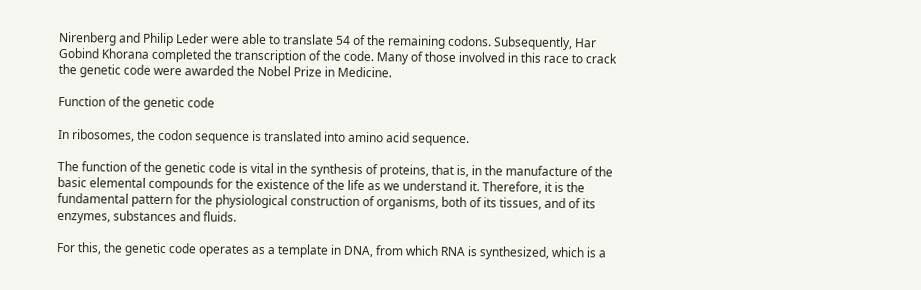Nirenberg and Philip Leder were able to translate 54 of the remaining codons. Subsequently, Har Gobind Khorana completed the transcription of the code. Many of those involved in this race to crack the genetic code were awarded the Nobel Prize in Medicine.

Function of the genetic code

In ribosomes, the codon sequence is translated into amino acid sequence.

The function of the genetic code is vital in the synthesis of proteins, that is, in the manufacture of the basic elemental compounds for the existence of the life as we understand it. Therefore, it is the fundamental pattern for the physiological construction of organisms, both of its tissues, and of its enzymes, substances and fluids.

For this, the genetic code operates as a template in DNA, from which RNA is synthesized, which is a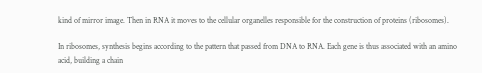kind of mirror image. Then in RNA it moves to the cellular organelles responsible for the construction of proteins (ribosomes).

In ribosomes, synthesis begins according to the pattern that passed from DNA to RNA. Each gene is thus associated with an amino acid, building a chain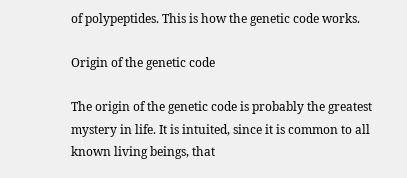of polypeptides. This is how the genetic code works.

Origin of the genetic code

The origin of the genetic code is probably the greatest mystery in life. It is intuited, since it is common to all known living beings, that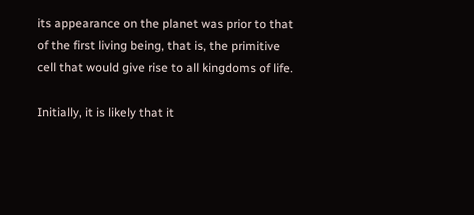its appearance on the planet was prior to that of the first living being, that is, the primitive cell that would give rise to all kingdoms of life.

Initially, it is likely that it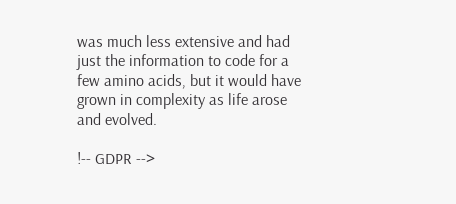was much less extensive and had just the information to code for a few amino acids, but it would have grown in complexity as life arose and evolved.

!-- GDPR -->